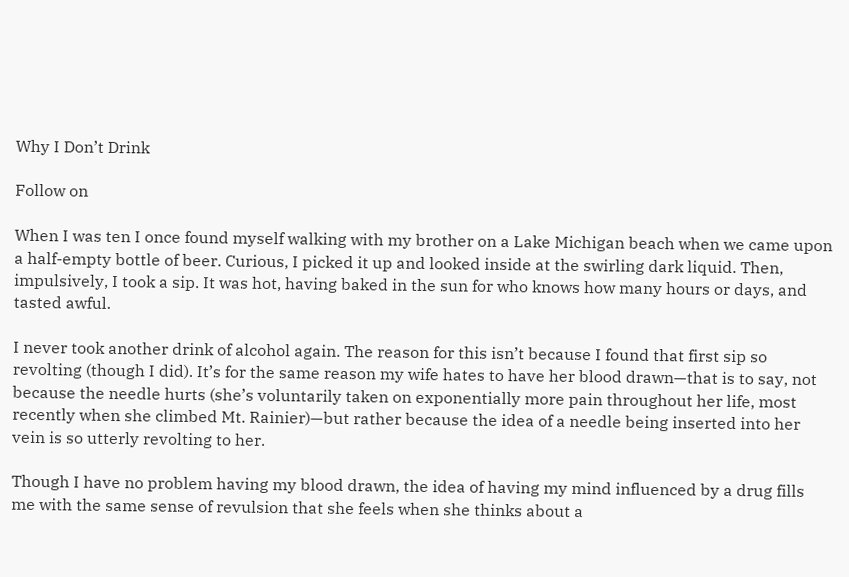Why I Don’t Drink

Follow on

When I was ten I once found myself walking with my brother on a Lake Michigan beach when we came upon a half-empty bottle of beer. Curious, I picked it up and looked inside at the swirling dark liquid. Then, impulsively, I took a sip. It was hot, having baked in the sun for who knows how many hours or days, and tasted awful.

I never took another drink of alcohol again. The reason for this isn’t because I found that first sip so revolting (though I did). It’s for the same reason my wife hates to have her blood drawn—that is to say, not because the needle hurts (she’s voluntarily taken on exponentially more pain throughout her life, most recently when she climbed Mt. Rainier)—but rather because the idea of a needle being inserted into her vein is so utterly revolting to her.

Though I have no problem having my blood drawn, the idea of having my mind influenced by a drug fills me with the same sense of revulsion that she feels when she thinks about a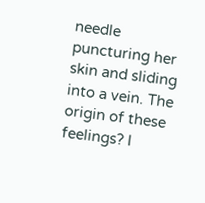needle puncturing her skin and sliding into a vein. The origin of these feelings? I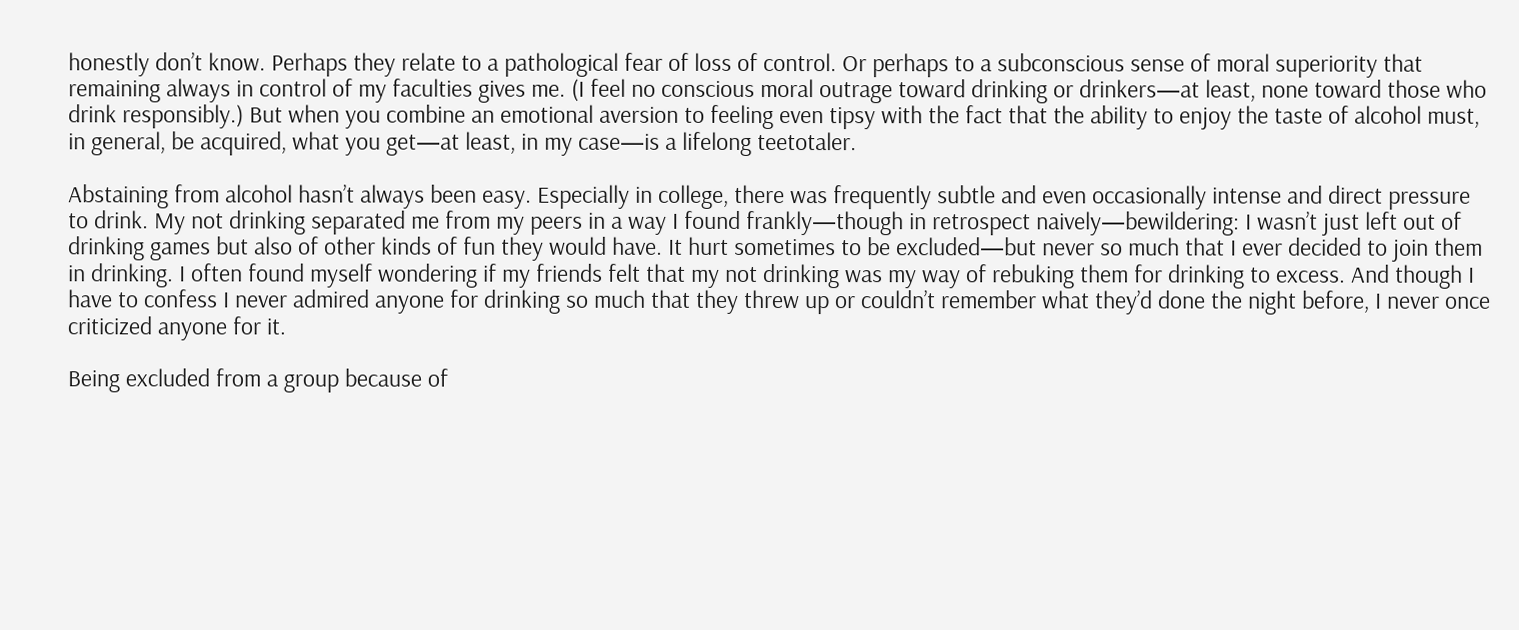honestly don’t know. Perhaps they relate to a pathological fear of loss of control. Or perhaps to a subconscious sense of moral superiority that remaining always in control of my faculties gives me. (I feel no conscious moral outrage toward drinking or drinkers—at least, none toward those who drink responsibly.) But when you combine an emotional aversion to feeling even tipsy with the fact that the ability to enjoy the taste of alcohol must, in general, be acquired, what you get—at least, in my case—is a lifelong teetotaler.

Abstaining from alcohol hasn’t always been easy. Especially in college, there was frequently subtle and even occasionally intense and direct pressure to drink. My not drinking separated me from my peers in a way I found frankly—though in retrospect naively—bewildering: I wasn’t just left out of drinking games but also of other kinds of fun they would have. It hurt sometimes to be excluded—but never so much that I ever decided to join them in drinking. I often found myself wondering if my friends felt that my not drinking was my way of rebuking them for drinking to excess. And though I have to confess I never admired anyone for drinking so much that they threw up or couldn’t remember what they’d done the night before, I never once criticized anyone for it.

Being excluded from a group because of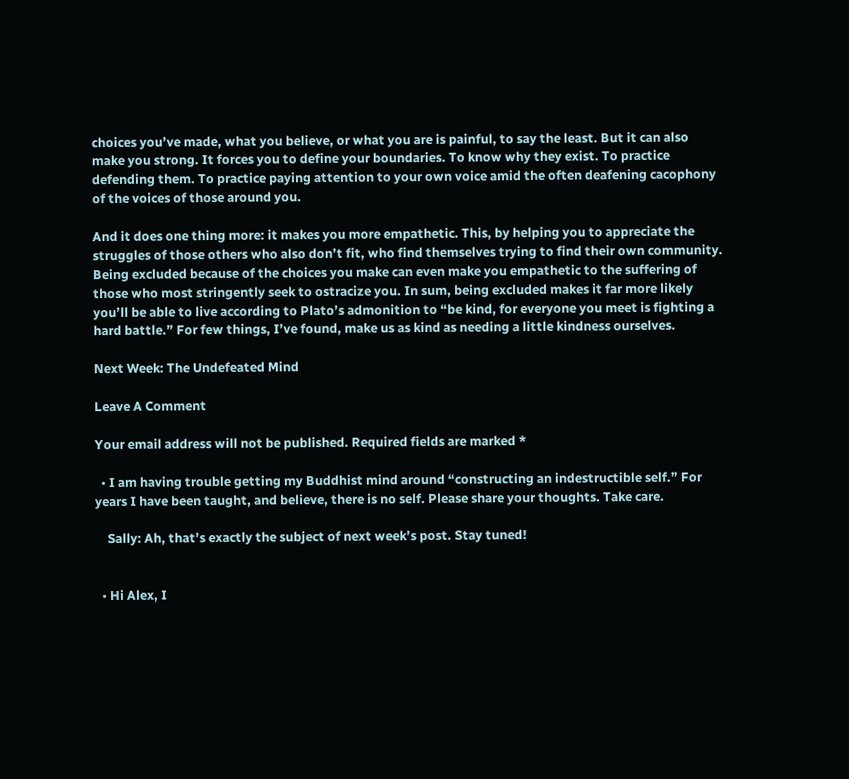choices you’ve made, what you believe, or what you are is painful, to say the least. But it can also make you strong. It forces you to define your boundaries. To know why they exist. To practice defending them. To practice paying attention to your own voice amid the often deafening cacophony of the voices of those around you.

And it does one thing more: it makes you more empathetic. This, by helping you to appreciate the struggles of those others who also don’t fit, who find themselves trying to find their own community. Being excluded because of the choices you make can even make you empathetic to the suffering of those who most stringently seek to ostracize you. In sum, being excluded makes it far more likely you’ll be able to live according to Plato’s admonition to “be kind, for everyone you meet is fighting a hard battle.” For few things, I’ve found, make us as kind as needing a little kindness ourselves.

Next Week: The Undefeated Mind

Leave A Comment

Your email address will not be published. Required fields are marked *

  • I am having trouble getting my Buddhist mind around “constructing an indestructible self.” For years I have been taught, and believe, there is no self. Please share your thoughts. Take care.

    Sally: Ah, that’s exactly the subject of next week’s post. Stay tuned!


  • Hi Alex, I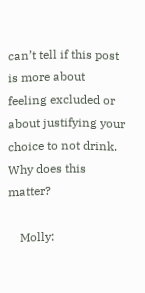can’t tell if this post is more about feeling excluded or about justifying your choice to not drink. Why does this matter?

    Molly: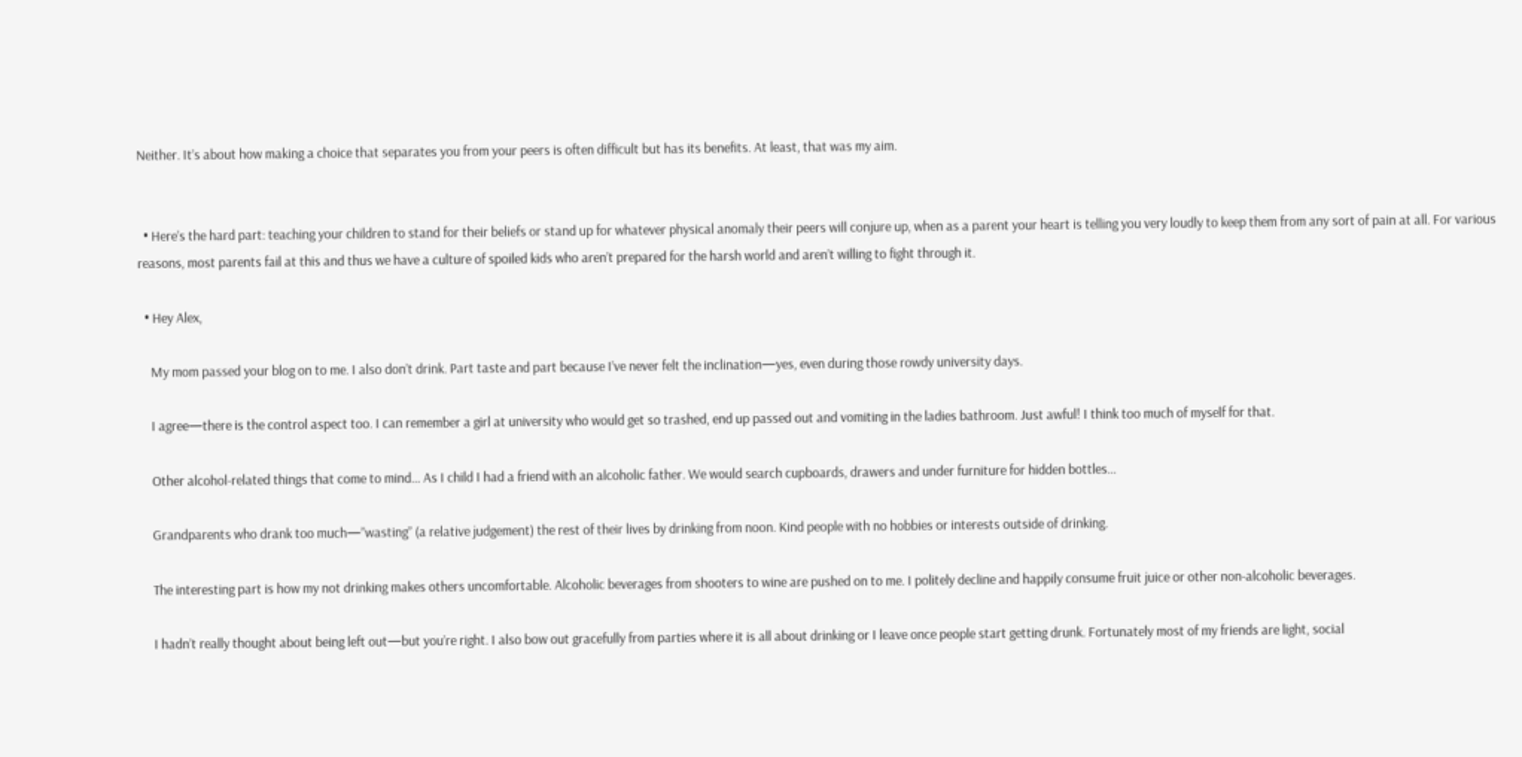Neither. It’s about how making a choice that separates you from your peers is often difficult but has its benefits. At least, that was my aim.


  • Here’s the hard part: teaching your children to stand for their beliefs or stand up for whatever physical anomaly their peers will conjure up, when as a parent your heart is telling you very loudly to keep them from any sort of pain at all. For various reasons, most parents fail at this and thus we have a culture of spoiled kids who aren’t prepared for the harsh world and aren’t willing to fight through it.

  • Hey Alex,

    My mom passed your blog on to me. I also don’t drink. Part taste and part because I’ve never felt the inclination—yes, even during those rowdy university days.

    I agree—there is the control aspect too. I can remember a girl at university who would get so trashed, end up passed out and vomiting in the ladies bathroom. Just awful! I think too much of myself for that.

    Other alcohol-related things that come to mind… As I child I had a friend with an alcoholic father. We would search cupboards, drawers and under furniture for hidden bottles…

    Grandparents who drank too much—”wasting” (a relative judgement) the rest of their lives by drinking from noon. Kind people with no hobbies or interests outside of drinking.

    The interesting part is how my not drinking makes others uncomfortable. Alcoholic beverages from shooters to wine are pushed on to me. I politely decline and happily consume fruit juice or other non-alcoholic beverages.

    I hadn’t really thought about being left out—but you’re right. I also bow out gracefully from parties where it is all about drinking or I leave once people start getting drunk. Fortunately most of my friends are light, social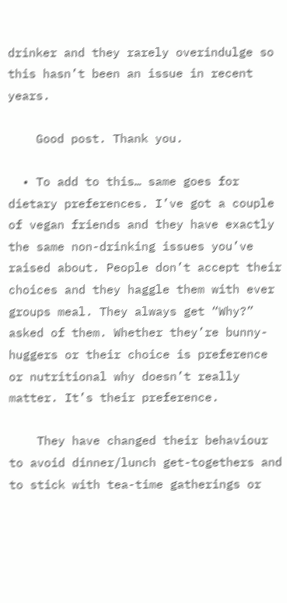drinker and they rarely overindulge so this hasn’t been an issue in recent years.

    Good post. Thank you.

  • To add to this… same goes for dietary preferences. I’ve got a couple of vegan friends and they have exactly the same non-drinking issues you’ve raised about. People don’t accept their choices and they haggle them with ever groups meal. They always get “Why?” asked of them. Whether they’re bunny-huggers or their choice is preference or nutritional why doesn’t really matter. It’s their preference.

    They have changed their behaviour to avoid dinner/lunch get-togethers and to stick with tea-time gatherings or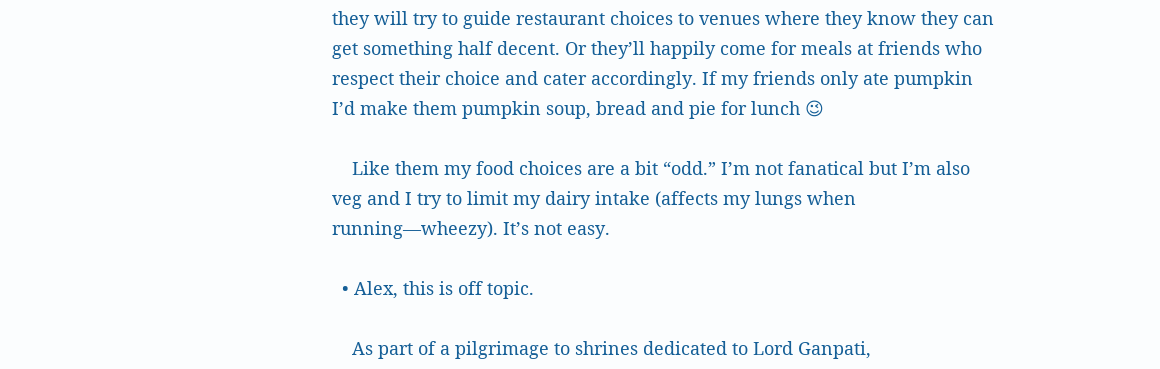they will try to guide restaurant choices to venues where they know they can get something half decent. Or they’ll happily come for meals at friends who respect their choice and cater accordingly. If my friends only ate pumpkin I’d make them pumpkin soup, bread and pie for lunch 😉

    Like them my food choices are a bit “odd.” I’m not fanatical but I’m also veg and I try to limit my dairy intake (affects my lungs when running—wheezy). It’s not easy.

  • Alex, this is off topic.

    As part of a pilgrimage to shrines dedicated to Lord Ganpati,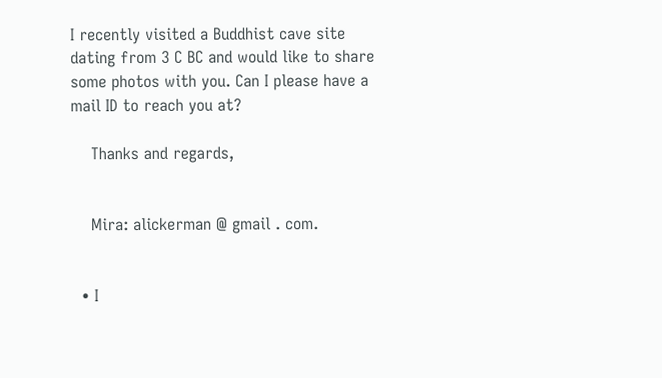I recently visited a Buddhist cave site dating from 3 C BC and would like to share some photos with you. Can I please have a mail ID to reach you at?

    Thanks and regards,


    Mira: alickerman @ gmail . com.


  • I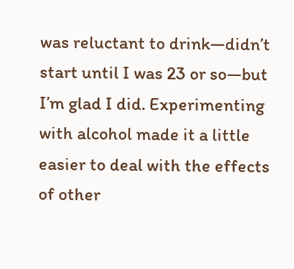was reluctant to drink—didn’t start until I was 23 or so—but I’m glad I did. Experimenting with alcohol made it a little easier to deal with the effects of other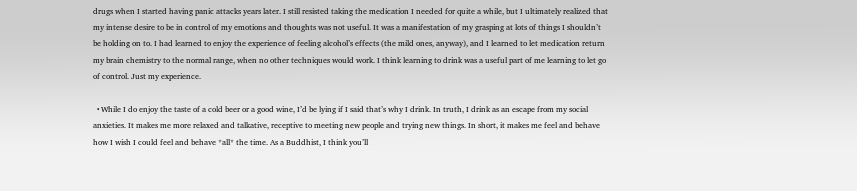drugs when I started having panic attacks years later. I still resisted taking the medication I needed for quite a while, but I ultimately realized that my intense desire to be in control of my emotions and thoughts was not useful. It was a manifestation of my grasping at lots of things I shouldn’t be holding on to. I had learned to enjoy the experience of feeling alcohol’s effects (the mild ones, anyway), and I learned to let medication return my brain chemistry to the normal range, when no other techniques would work. I think learning to drink was a useful part of me learning to let go of control. Just my experience.

  • While I do enjoy the taste of a cold beer or a good wine, I’d be lying if I said that’s why I drink. In truth, I drink as an escape from my social anxieties. It makes me more relaxed and talkative, receptive to meeting new people and trying new things. In short, it makes me feel and behave how I wish I could feel and behave *all* the time. As a Buddhist, I think you’ll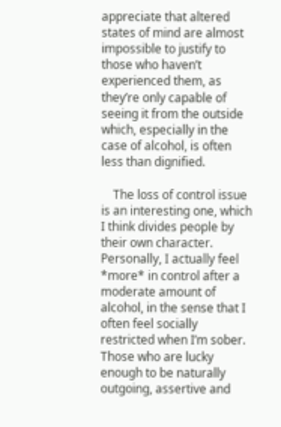appreciate that altered states of mind are almost impossible to justify to those who haven’t experienced them, as they’re only capable of seeing it from the outside which, especially in the case of alcohol, is often less than dignified.

    The loss of control issue is an interesting one, which I think divides people by their own character. Personally, I actually feel *more* in control after a moderate amount of alcohol, in the sense that I often feel socially restricted when I’m sober. Those who are lucky enough to be naturally outgoing, assertive and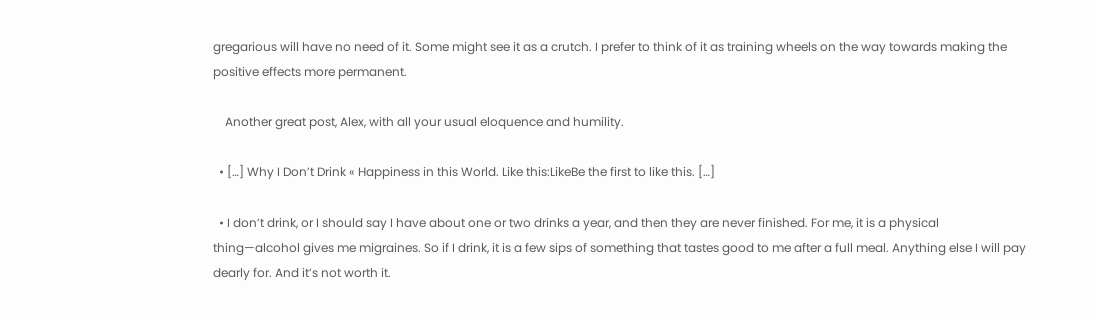gregarious will have no need of it. Some might see it as a crutch. I prefer to think of it as training wheels on the way towards making the positive effects more permanent.

    Another great post, Alex, with all your usual eloquence and humility.

  • […] Why I Don’t Drink « Happiness in this World. Like this:LikeBe the first to like this. […]

  • I don’t drink, or I should say I have about one or two drinks a year, and then they are never finished. For me, it is a physical thing—alcohol gives me migraines. So if I drink, it is a few sips of something that tastes good to me after a full meal. Anything else I will pay dearly for. And it’s not worth it.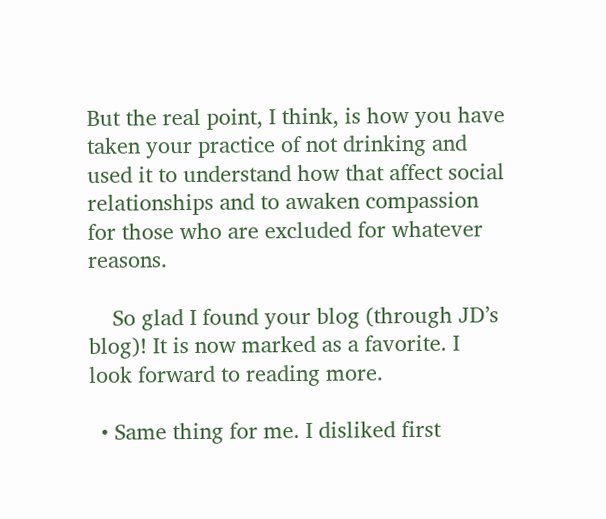But the real point, I think, is how you have taken your practice of not drinking and used it to understand how that affect social relationships and to awaken compassion for those who are excluded for whatever reasons.

    So glad I found your blog (through JD’s blog)! It is now marked as a favorite. I look forward to reading more.

  • Same thing for me. I disliked first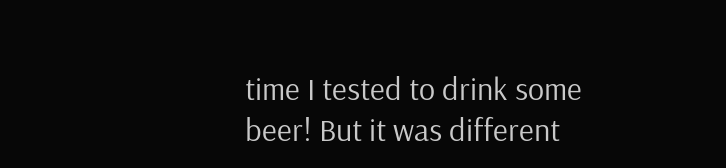time I tested to drink some beer! But it was different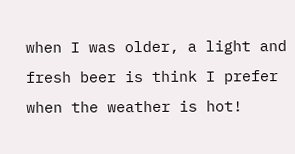when I was older, a light and fresh beer is think I prefer when the weather is hot!